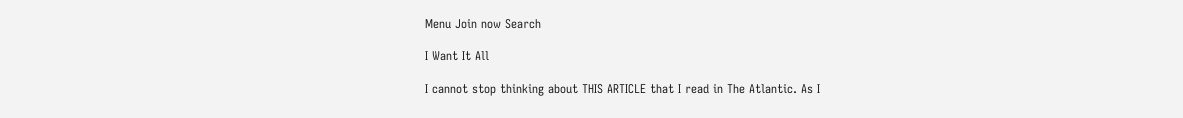Menu Join now Search

I Want It All

I cannot stop thinking about THIS ARTICLE that I read in The Atlantic. As I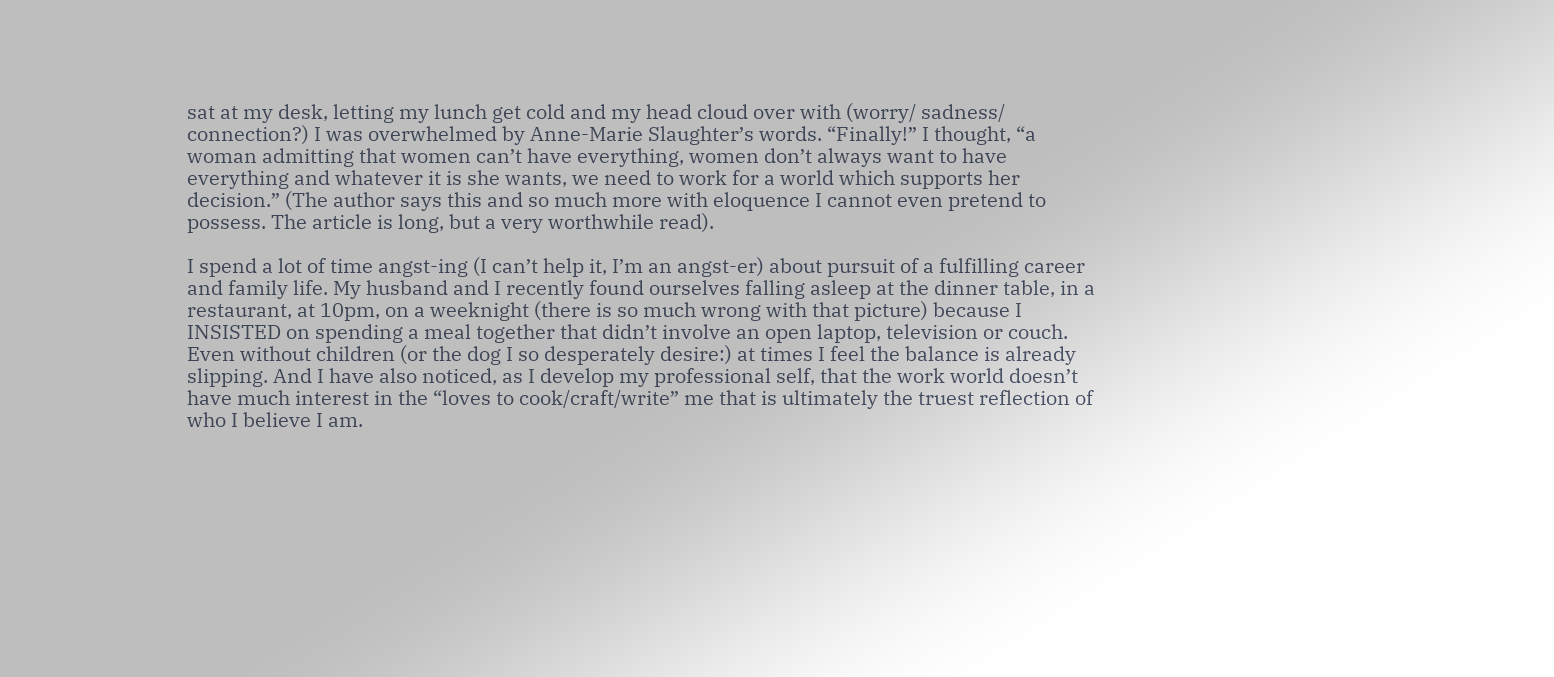sat at my desk, letting my lunch get cold and my head cloud over with (worry/ sadness/ connection?) I was overwhelmed by Anne-Marie Slaughter’s words. “Finally!” I thought, “a woman admitting that women can’t have everything, women don’t always want to have everything and whatever it is she wants, we need to work for a world which supports her decision.” (The author says this and so much more with eloquence I cannot even pretend to possess. The article is long, but a very worthwhile read).

I spend a lot of time angst-ing (I can’t help it, I’m an angst-er) about pursuit of a fulfilling career and family life. My husband and I recently found ourselves falling asleep at the dinner table, in a restaurant, at 10pm, on a weeknight (there is so much wrong with that picture) because I INSISTED on spending a meal together that didn’t involve an open laptop, television or couch. Even without children (or the dog I so desperately desire:) at times I feel the balance is already slipping. And I have also noticed, as I develop my professional self, that the work world doesn’t have much interest in the “loves to cook/craft/write” me that is ultimately the truest reflection of who I believe I am.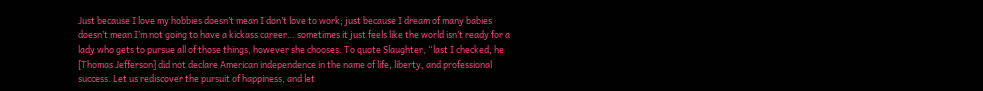Just because I love my hobbies doesn’t mean I don’t love to work; just because I dream of many babies doesn’t mean I’m not going to have a kickass career… sometimes it just feels like the world isn’t ready for a lady who gets to pursue all of those things, however she chooses. To quote Slaughter, “last I checked, he [Thomas Jefferson] did not declare American independence in the name of life, liberty, and professional success. Let us rediscover the pursuit of happiness, and let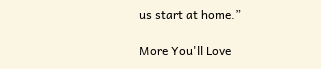us start at home.”

More You'll Love